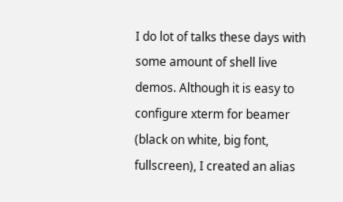I do lot of talks these days with some amount of shell live demos. Although it is easy to configure xterm for beamer (black on white, big font, fullscreen), I created an alias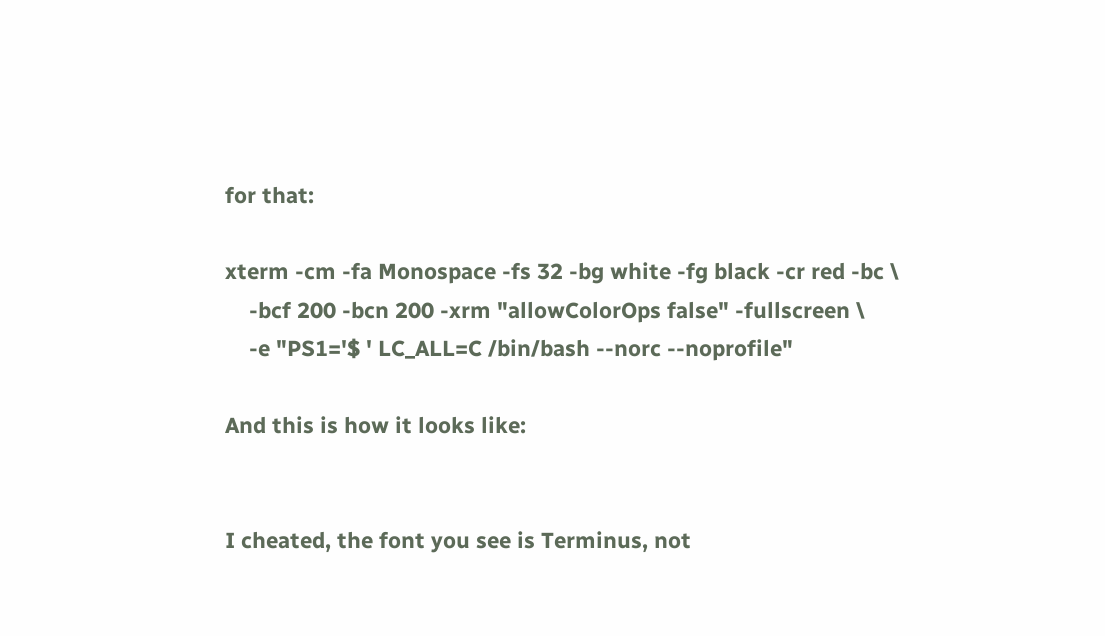for that:

xterm -cm -fa Monospace -fs 32 -bg white -fg black -cr red -bc \
    -bcf 200 -bcn 200 -xrm "allowColorOps false" -fullscreen \
    -e "PS1='$ ' LC_ALL=C /bin/bash --norc --noprofile"

And this is how it looks like:


I cheated, the font you see is Terminus, not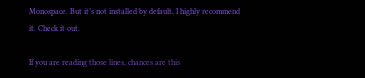Monospace. But it’s not installed by default, I highly recommend it. Check it out.

If you are reading those lines, chances are this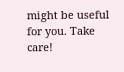might be useful for you. Take care!